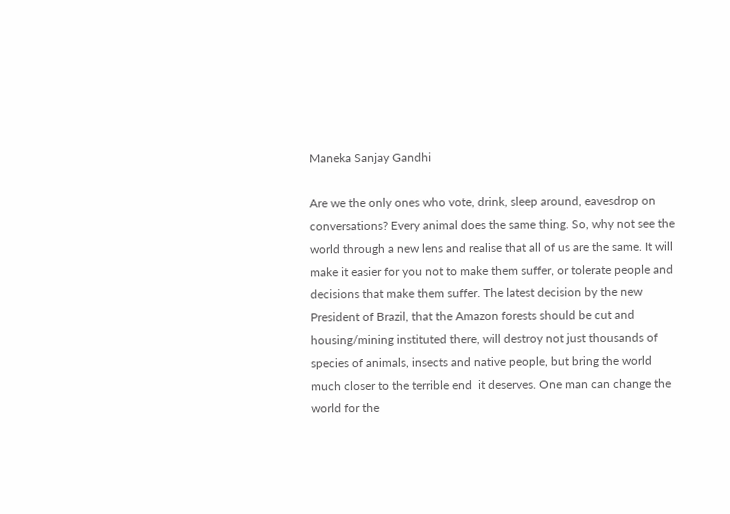Maneka Sanjay Gandhi

Are we the only ones who vote, drink, sleep around, eavesdrop on conversations? Every animal does the same thing. So, why not see the world through a new lens and realise that all of us are the same. It will make it easier for you not to make them suffer, or tolerate people and decisions that make them suffer. The latest decision by the new President of Brazil, that the Amazon forests should be cut and housing/mining instituted there, will destroy not just thousands of species of animals, insects and native people, but bring the world much closer to the terrible end  it deserves. One man can change the world for the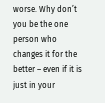worse. Why don’t you be the one person who changes it for the better – even if it is just in your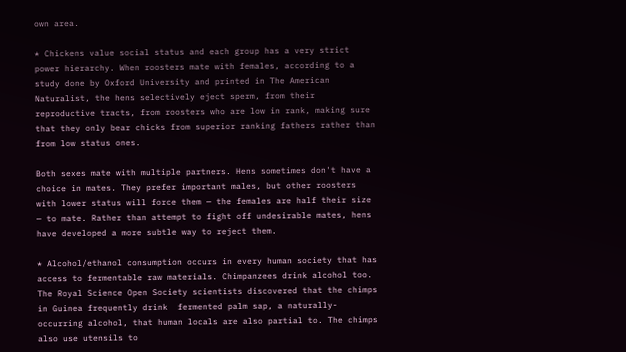own area.

* Chickens value social status and each group has a very strict power hierarchy. When roosters mate with females, according to a study done by Oxford University and printed in The American Naturalist, the hens selectively eject sperm, from their reproductive tracts, from roosters who are low in rank, making sure that they only bear chicks from superior ranking fathers rather than from low status ones.

Both sexes mate with multiple partners. Hens sometimes don't have a choice in mates. They prefer important males, but other roosters with lower status will force them — the females are half their size — to mate. Rather than attempt to fight off undesirable mates, hens have developed a more subtle way to reject them.

* Alcohol/ethanol consumption occurs in every human society that has access to fermentable raw materials. Chimpanzees drink alcohol too. The Royal Science Open Society scientists discovered that the chimps in Guinea frequently drink  fermented palm sap, a naturally-occurring alcohol, that human locals are also partial to. The chimps also use utensils to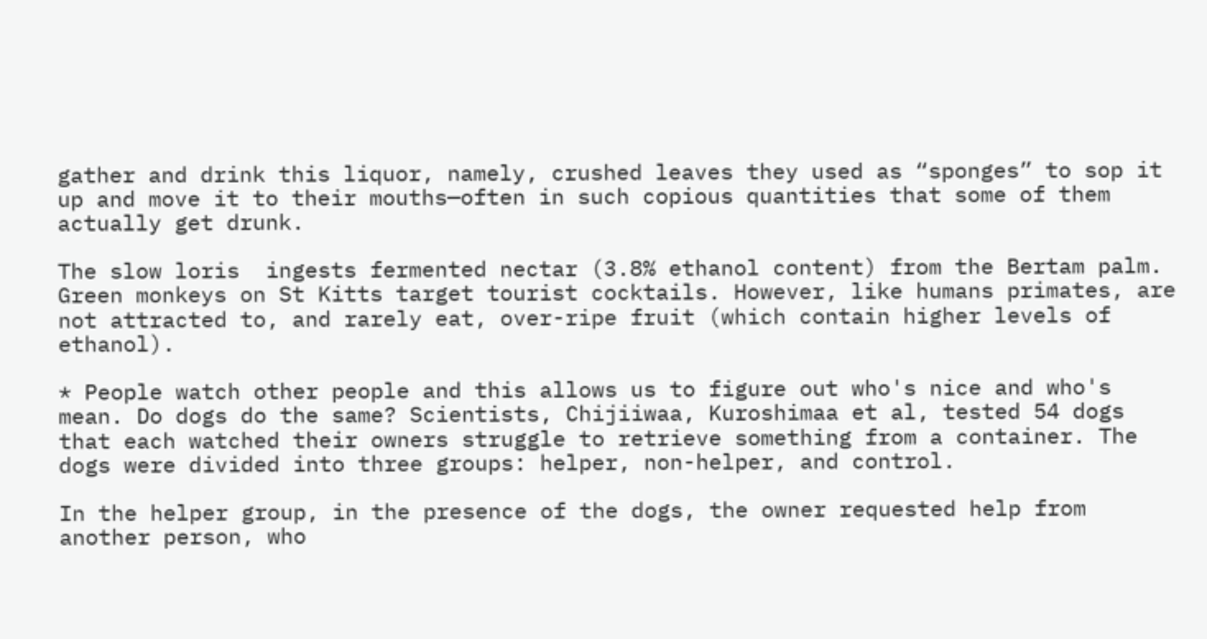gather and drink this liquor, namely, crushed leaves they used as “sponges” to sop it up and move it to their mouths—often in such copious quantities that some of them actually get drunk.

The slow loris  ingests fermented nectar (3.8% ethanol content) from the Bertam palm. Green monkeys on St Kitts target tourist cocktails. However, like humans primates, are not attracted to, and rarely eat, over-ripe fruit (which contain higher levels of ethanol).

* People watch other people and this allows us to figure out who's nice and who's mean. Do dogs do the same? Scientists, Chijiiwaa, Kuroshimaa et al, tested 54 dogs that each watched their owners struggle to retrieve something from a container. The dogs were divided into three groups: helper, non-helper, and control.

In the helper group, in the presence of the dogs, the owner requested help from another person, who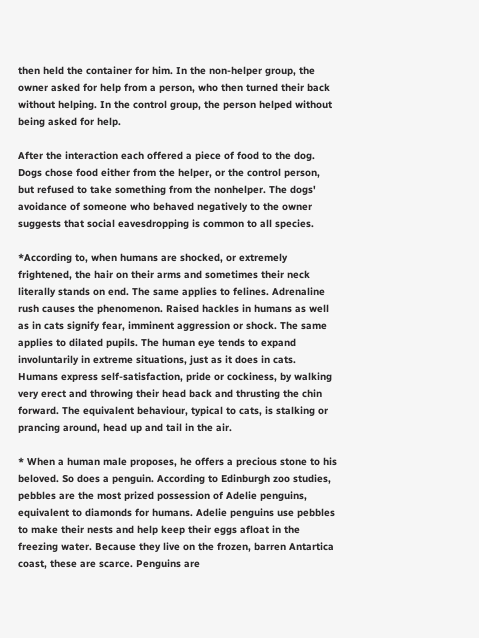then held the container for him. In the non-helper group, the owner asked for help from a person, who then turned their back without helping. In the control group, the person helped without being asked for help.

After the interaction each offered a piece of food to the dog. Dogs chose food either from the helper, or the control person, but refused to take something from the nonhelper. The dogs' avoidance of someone who behaved negatively to the owner suggests that social eavesdropping is common to all species.

*According to, when humans are shocked, or extremely frightened, the hair on their arms and sometimes their neck literally stands on end. The same applies to felines. Adrenaline rush causes the phenomenon. Raised hackles in humans as well as in cats signify fear, imminent aggression or shock. The same applies to dilated pupils. The human eye tends to expand involuntarily in extreme situations, just as it does in cats. Humans express self-satisfaction, pride or cockiness, by walking very erect and throwing their head back and thrusting the chin forward. The equivalent behaviour, typical to cats, is stalking or prancing around, head up and tail in the air.

* When a human male proposes, he offers a precious stone to his beloved. So does a penguin. According to Edinburgh zoo studies, pebbles are the most prized possession of Adelie penguins, equivalent to diamonds for humans. Adelie penguins use pebbles to make their nests and help keep their eggs afloat in the freezing water. Because they live on the frozen, barren Antartica coast, these are scarce. Penguins are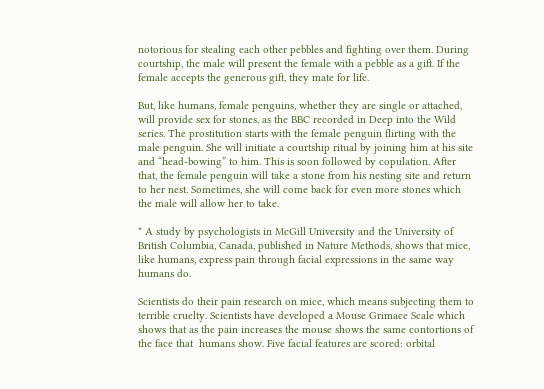notorious for stealing each other pebbles and fighting over them. During courtship, the male will present the female with a pebble as a gift. If the female accepts the generous gift, they mate for life.

But, like humans, female penguins, whether they are single or attached, will provide sex for stones, as the BBC recorded in Deep into the Wild series. The prostitution starts with the female penguin flirting with the male penguin. She will initiate a courtship ritual by joining him at his site and “head-bowing” to him. This is soon followed by copulation. After that, the female penguin will take a stone from his nesting site and return to her nest. Sometimes, she will come back for even more stones which the male will allow her to take.

* A study by psychologists in McGill University and the University of British Columbia, Canada, published in Nature Methods, shows that mice, like humans, express pain through facial expressions in the same way humans do.

Scientists do their pain research on mice, which means subjecting them to terrible cruelty. Scientists have developed a Mouse Grimace Scale which shows that as the pain increases the mouse shows the same contortions of the face that  humans show. Five facial features are scored: orbital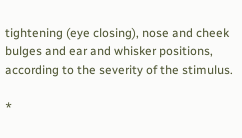tightening (eye closing), nose and cheek bulges and ear and whisker positions, according to the severity of the stimulus.

*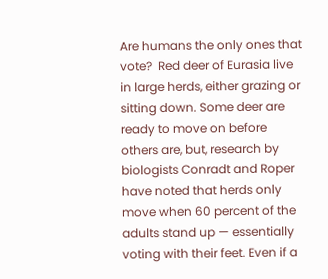Are humans the only ones that vote?  Red deer of Eurasia live in large herds, either grazing or sitting down. Some deer are ready to move on before others are, but, research by biologists Conradt and Roper have noted that herds only move when 60 percent of the adults stand up — essentially voting with their feet. Even if a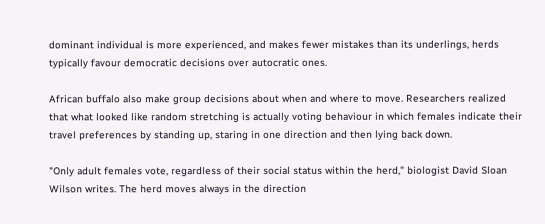dominant individual is more experienced, and makes fewer mistakes than its underlings, herds typically favour democratic decisions over autocratic ones.

African buffalo also make group decisions about when and where to move. Researchers realized that what looked like random stretching is actually voting behaviour in which females indicate their travel preferences by standing up, staring in one direction and then lying back down.

"Only adult females vote, regardless of their social status within the herd," biologist David Sloan Wilson writes. The herd moves always in the direction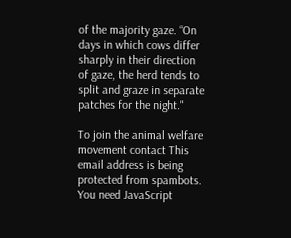of the majority gaze. “On days in which cows differ sharply in their direction of gaze, the herd tends to split and graze in separate patches for the night."

To join the animal welfare movement contact This email address is being protected from spambots. You need JavaScript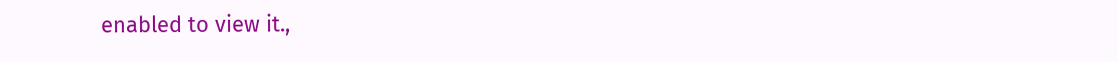enabled to view it.,